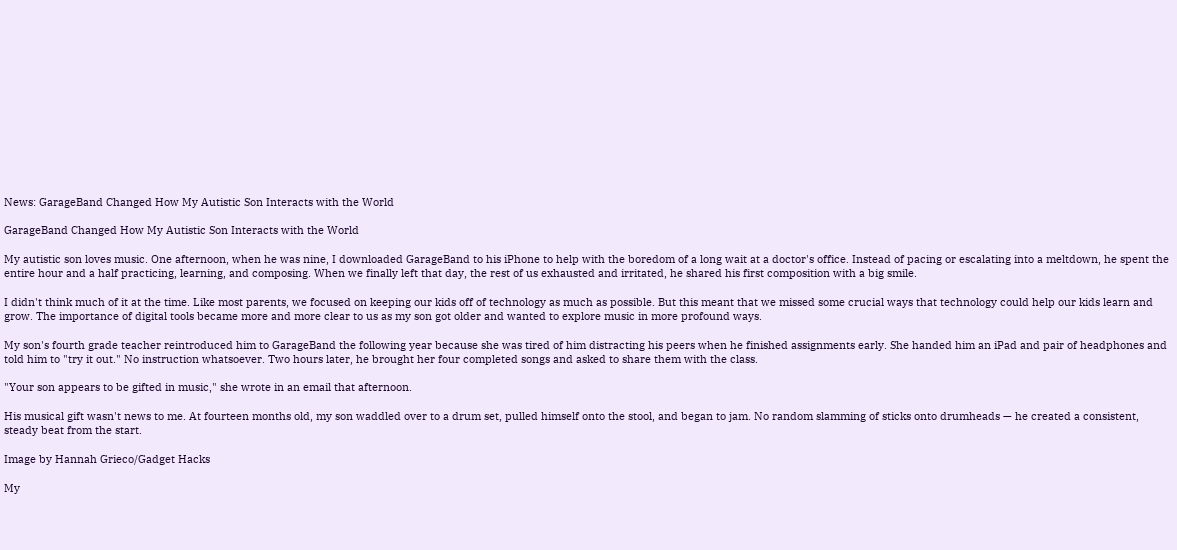News: GarageBand Changed How My Autistic Son Interacts with the World

GarageBand Changed How My Autistic Son Interacts with the World

My autistic son loves music. One afternoon, when he was nine, I downloaded GarageBand to his iPhone to help with the boredom of a long wait at a doctor's office. Instead of pacing or escalating into a meltdown, he spent the entire hour and a half practicing, learning, and composing. When we finally left that day, the rest of us exhausted and irritated, he shared his first composition with a big smile.

I didn't think much of it at the time. Like most parents, we focused on keeping our kids off of technology as much as possible. But this meant that we missed some crucial ways that technology could help our kids learn and grow. The importance of digital tools became more and more clear to us as my son got older and wanted to explore music in more profound ways.

My son's fourth grade teacher reintroduced him to GarageBand the following year because she was tired of him distracting his peers when he finished assignments early. She handed him an iPad and pair of headphones and told him to "try it out." No instruction whatsoever. Two hours later, he brought her four completed songs and asked to share them with the class.

"Your son appears to be gifted in music," she wrote in an email that afternoon.

His musical gift wasn't news to me. At fourteen months old, my son waddled over to a drum set, pulled himself onto the stool, and began to jam. No random slamming of sticks onto drumheads — he created a consistent, steady beat from the start.

Image by Hannah Grieco/Gadget Hacks

My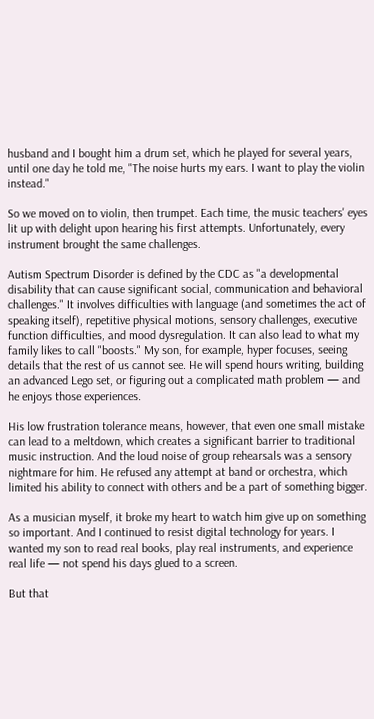husband and I bought him a drum set, which he played for several years, until one day he told me, "The noise hurts my ears. I want to play the violin instead."

So we moved on to violin, then trumpet. Each time, the music teachers' eyes lit up with delight upon hearing his first attempts. Unfortunately, every instrument brought the same challenges.

Autism Spectrum Disorder is defined by the CDC as "a developmental disability that can cause significant social, communication and behavioral challenges." It involves difficulties with language (and sometimes the act of speaking itself), repetitive physical motions, sensory challenges, executive function difficulties, and mood dysregulation. It can also lead to what my family likes to call "boosts." My son, for example, hyper focuses, seeing details that the rest of us cannot see. He will spend hours writing, building an advanced Lego set, or figuring out a complicated math problem — and he enjoys those experiences.

His low frustration tolerance means, however, that even one small mistake can lead to a meltdown, which creates a significant barrier to traditional music instruction. And the loud noise of group rehearsals was a sensory nightmare for him. He refused any attempt at band or orchestra, which limited his ability to connect with others and be a part of something bigger.

As a musician myself, it broke my heart to watch him give up on something so important. And I continued to resist digital technology for years. I wanted my son to read real books, play real instruments, and experience real life — not spend his days glued to a screen.

But that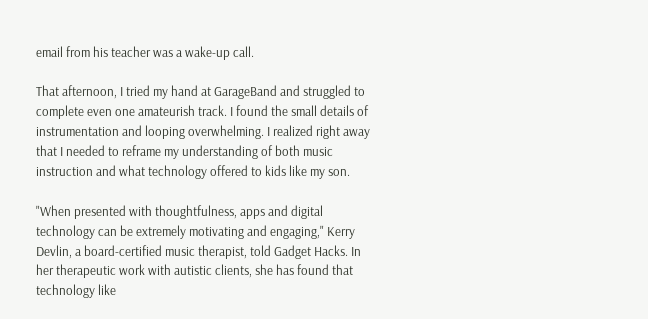email from his teacher was a wake-up call.

That afternoon, I tried my hand at GarageBand and struggled to complete even one amateurish track. I found the small details of instrumentation and looping overwhelming. I realized right away that I needed to reframe my understanding of both music instruction and what technology offered to kids like my son.

"When presented with thoughtfulness, apps and digital technology can be extremely motivating and engaging," Kerry Devlin, a board-certified music therapist, told Gadget Hacks. In her therapeutic work with autistic clients, she has found that technology like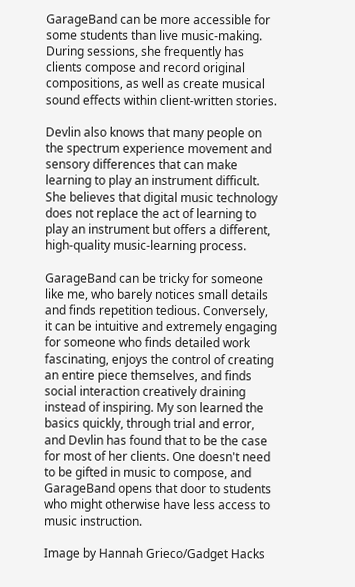GarageBand can be more accessible for some students than live music-making. During sessions, she frequently has clients compose and record original compositions, as well as create musical sound effects within client-written stories.

Devlin also knows that many people on the spectrum experience movement and sensory differences that can make learning to play an instrument difficult. She believes that digital music technology does not replace the act of learning to play an instrument but offers a different, high-quality music-learning process.

GarageBand can be tricky for someone like me, who barely notices small details and finds repetition tedious. Conversely, it can be intuitive and extremely engaging for someone who finds detailed work fascinating, enjoys the control of creating an entire piece themselves, and finds social interaction creatively draining instead of inspiring. My son learned the basics quickly, through trial and error, and Devlin has found that to be the case for most of her clients. One doesn't need to be gifted in music to compose, and GarageBand opens that door to students who might otherwise have less access to music instruction.

Image by Hannah Grieco/Gadget Hacks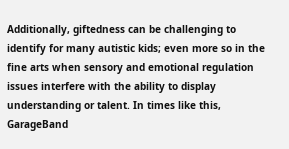Additionally, giftedness can be challenging to identify for many autistic kids; even more so in the fine arts when sensory and emotional regulation issues interfere with the ability to display understanding or talent. In times like this, GarageBand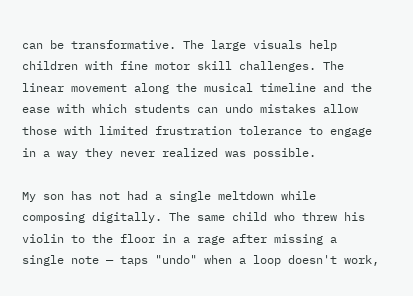can be transformative. The large visuals help children with fine motor skill challenges. The linear movement along the musical timeline and the ease with which students can undo mistakes allow those with limited frustration tolerance to engage in a way they never realized was possible.

My son has not had a single meltdown while composing digitally. The same child who threw his violin to the floor in a rage after missing a single note — taps "undo" when a loop doesn't work,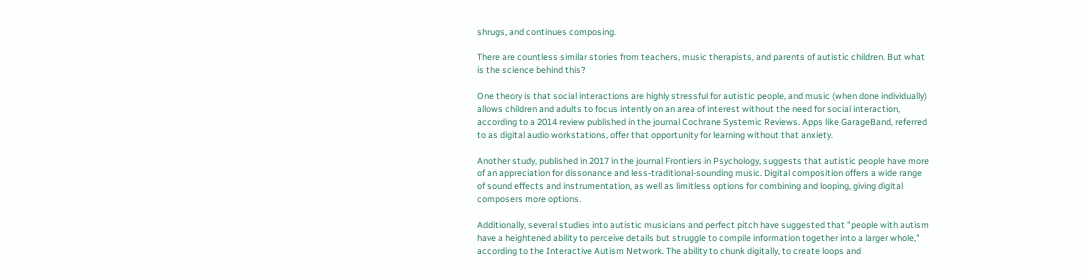shrugs, and continues composing.

There are countless similar stories from teachers, music therapists, and parents of autistic children. But what is the science behind this?

One theory is that social interactions are highly stressful for autistic people, and music (when done individually) allows children and adults to focus intently on an area of interest without the need for social interaction, according to a 2014 review published in the journal Cochrane Systemic Reviews. Apps like GarageBand, referred to as digital audio workstations, offer that opportunity for learning without that anxiety.

Another study, published in 2017 in the journal Frontiers in Psychology, suggests that autistic people have more of an appreciation for dissonance and less-traditional-sounding music. Digital composition offers a wide range of sound effects and instrumentation, as well as limitless options for combining and looping, giving digital composers more options.

Additionally, several studies into autistic musicians and perfect pitch have suggested that "people with autism have a heightened ability to perceive details but struggle to compile information together into a larger whole," according to the Interactive Autism Network. The ability to chunk digitally, to create loops and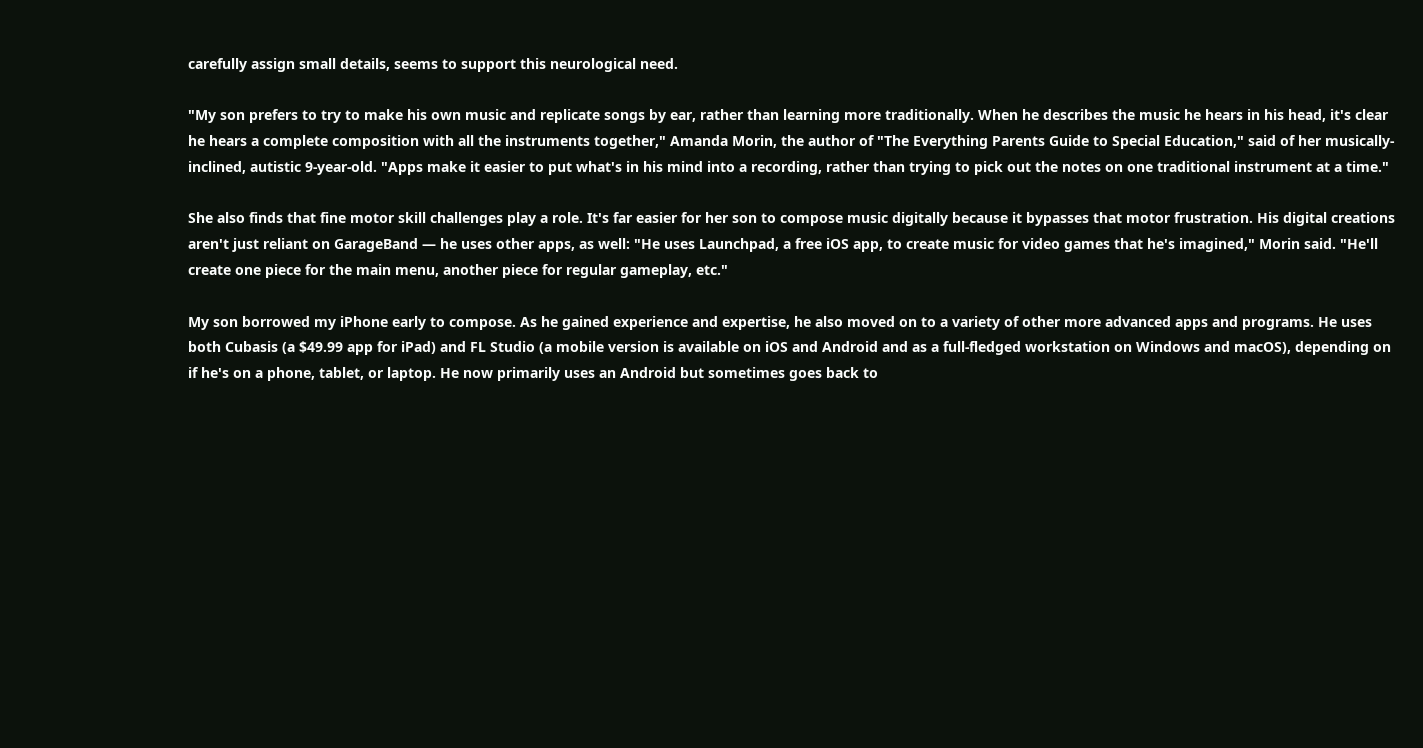carefully assign small details, seems to support this neurological need.

"My son prefers to try to make his own music and replicate songs by ear, rather than learning more traditionally. When he describes the music he hears in his head, it's clear he hears a complete composition with all the instruments together," Amanda Morin, the author of "The Everything Parents Guide to Special Education," said of her musically-inclined, autistic 9-year-old. "Apps make it easier to put what's in his mind into a recording, rather than trying to pick out the notes on one traditional instrument at a time."

She also finds that fine motor skill challenges play a role. It's far easier for her son to compose music digitally because it bypasses that motor frustration. His digital creations aren't just reliant on GarageBand — he uses other apps, as well: "He uses Launchpad, a free iOS app, to create music for video games that he's imagined," Morin said. "He'll create one piece for the main menu, another piece for regular gameplay, etc."

My son borrowed my iPhone early to compose. As he gained experience and expertise, he also moved on to a variety of other more advanced apps and programs. He uses both Cubasis (a $49.99 app for iPad) and FL Studio (a mobile version is available on iOS and Android and as a full-fledged workstation on Windows and macOS), depending on if he's on a phone, tablet, or laptop. He now primarily uses an Android but sometimes goes back to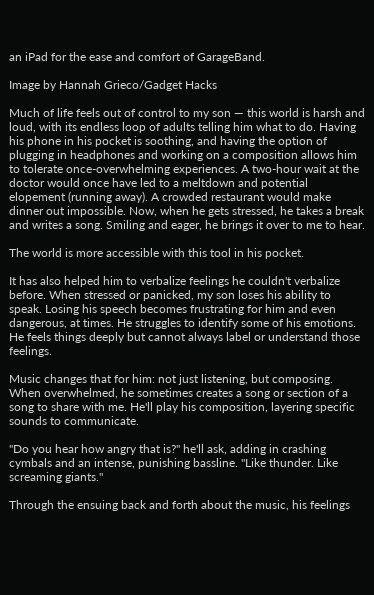an iPad for the ease and comfort of GarageBand.

Image by Hannah Grieco/Gadget Hacks

Much of life feels out of control to my son — this world is harsh and loud, with its endless loop of adults telling him what to do. Having his phone in his pocket is soothing, and having the option of plugging in headphones and working on a composition allows him to tolerate once-overwhelming experiences. A two-hour wait at the doctor would once have led to a meltdown and potential elopement (running away). A crowded restaurant would make dinner out impossible. Now, when he gets stressed, he takes a break and writes a song. Smiling and eager, he brings it over to me to hear.

The world is more accessible with this tool in his pocket.

It has also helped him to verbalize feelings he couldn't verbalize before. When stressed or panicked, my son loses his ability to speak. Losing his speech becomes frustrating for him and even dangerous, at times. He struggles to identify some of his emotions. He feels things deeply but cannot always label or understand those feelings.

Music changes that for him: not just listening, but composing. When overwhelmed, he sometimes creates a song or section of a song to share with me. He'll play his composition, layering specific sounds to communicate.

"Do you hear how angry that is?" he'll ask, adding in crashing cymbals and an intense, punishing bassline. "Like thunder. Like screaming giants."

Through the ensuing back and forth about the music, his feelings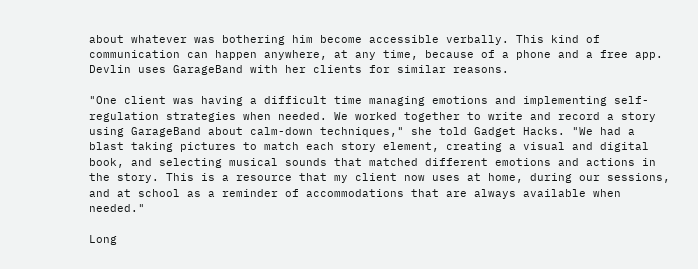about whatever was bothering him become accessible verbally. This kind of communication can happen anywhere, at any time, because of a phone and a free app. Devlin uses GarageBand with her clients for similar reasons.

"One client was having a difficult time managing emotions and implementing self-regulation strategies when needed. We worked together to write and record a story using GarageBand about calm-down techniques," she told Gadget Hacks. "We had a blast taking pictures to match each story element, creating a visual and digital book, and selecting musical sounds that matched different emotions and actions in the story. This is a resource that my client now uses at home, during our sessions, and at school as a reminder of accommodations that are always available when needed."

Long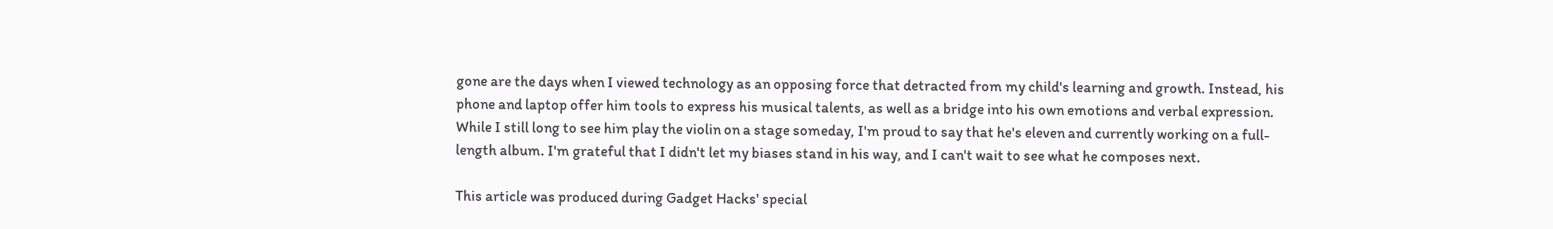gone are the days when I viewed technology as an opposing force that detracted from my child's learning and growth. Instead, his phone and laptop offer him tools to express his musical talents, as well as a bridge into his own emotions and verbal expression. While I still long to see him play the violin on a stage someday, I'm proud to say that he's eleven and currently working on a full-length album. I'm grateful that I didn't let my biases stand in his way, and I can't wait to see what he composes next.

This article was produced during Gadget Hacks' special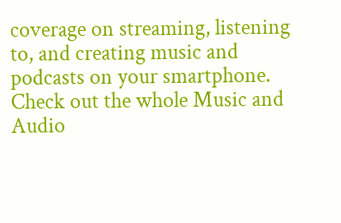coverage on streaming, listening to, and creating music and podcasts on your smartphone. Check out the whole Music and Audio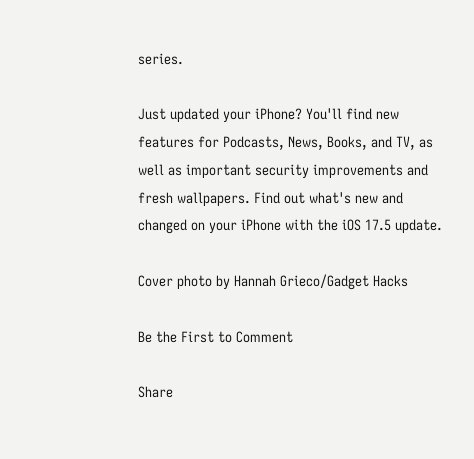series.

Just updated your iPhone? You'll find new features for Podcasts, News, Books, and TV, as well as important security improvements and fresh wallpapers. Find out what's new and changed on your iPhone with the iOS 17.5 update.

Cover photo by Hannah Grieco/Gadget Hacks

Be the First to Comment

Share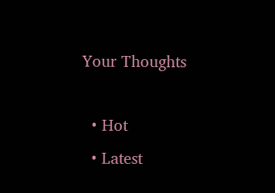Your Thoughts

  • Hot
  • Latest